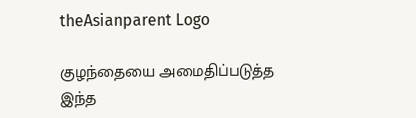theAsianparent Logo

குழந்தையை அமைதிப்படுத்த இந்த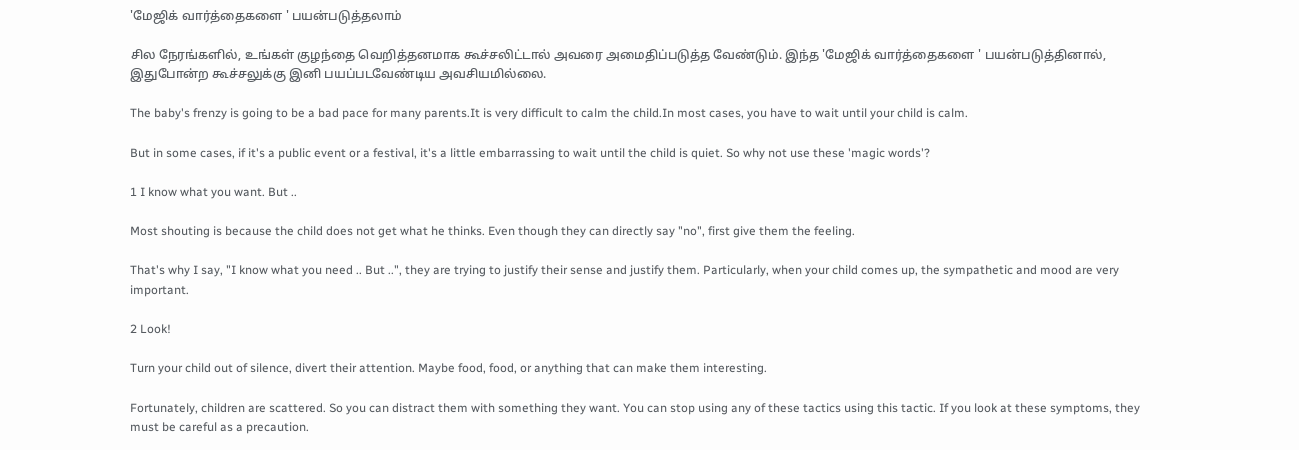'மேஜிக் வார்த்தைகளை ' பயன்படுத்தலாம்

சில நேரங்களில், உங்கள் குழந்தை வெறித்தனமாக கூச்சலிட்டால் அவரை அமைதிப்படுத்த வேண்டும். இந்த 'மேஜிக் வார்த்தைகளை ' பயன்படுத்தினால், இதுபோன்ற கூச்சலுக்கு இனி பயப்படவேண்டிய அவசியமில்லை.

The baby's frenzy is going to be a bad pace for many parents.It is very difficult to calm the child.In most cases, you have to wait until your child is calm.

But in some cases, if it's a public event or a festival, it's a little embarrassing to wait until the child is quiet. So why not use these 'magic words'?

1 I know what you want. But ..

Most shouting is because the child does not get what he thinks. Even though they can directly say "no", first give them the feeling.

That's why I say, "I know what you need .. But ..", they are trying to justify their sense and justify them. Particularly, when your child comes up, the sympathetic and mood are very important.

2 Look!

Turn your child out of silence, divert their attention. Maybe food, food, or anything that can make them interesting.

Fortunately, children are scattered. So you can distract them with something they want. You can stop using any of these tactics using this tactic. If you look at these symptoms, they must be careful as a precaution.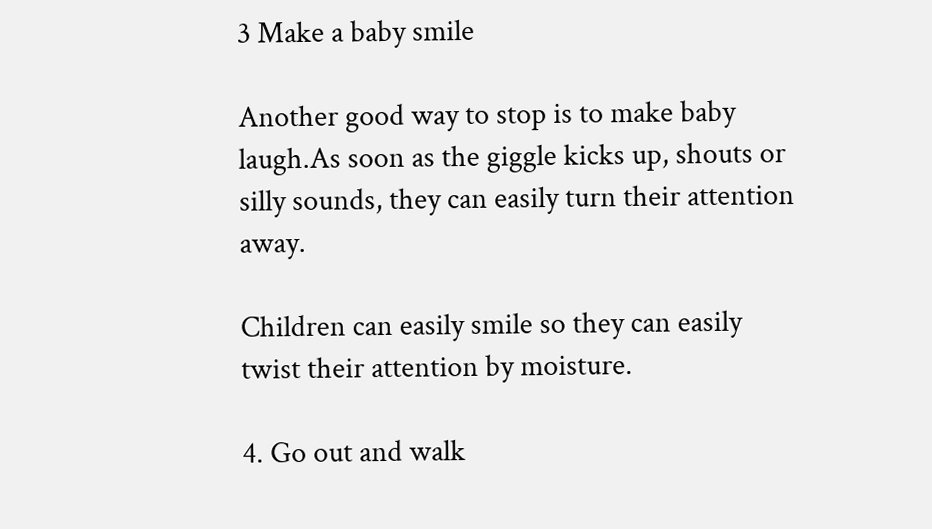3 Make a baby smile

Another good way to stop is to make baby laugh.As soon as the giggle kicks up, shouts or silly sounds, they can easily turn their attention away.

Children can easily smile so they can easily twist their attention by moisture.

4. Go out and walk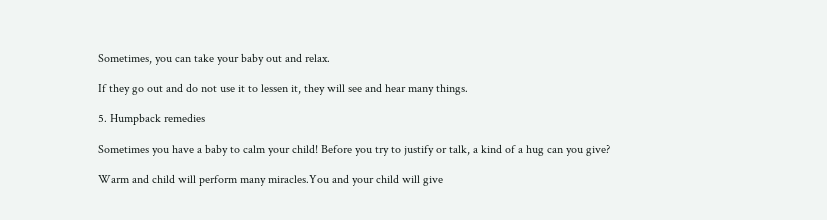Sometimes, you can take your baby out and relax.

If they go out and do not use it to lessen it, they will see and hear many things.

5. Humpback remedies

Sometimes you have a baby to calm your child! Before you try to justify or talk, a kind of a hug can you give?

Warm and child will perform many miracles.You and your child will give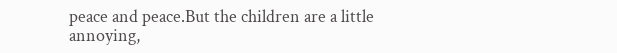peace and peace.But the children are a little annoying,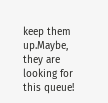keep them up.Maybe, they are looking for this queue!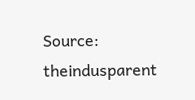Source: theindusparent